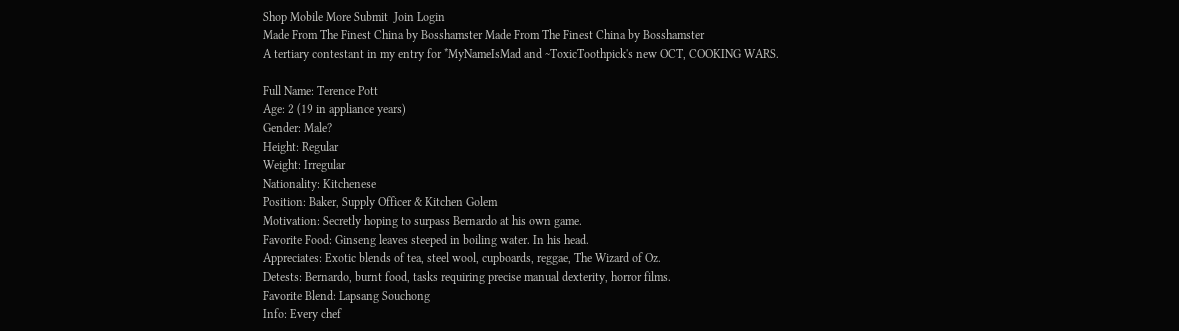Shop Mobile More Submit  Join Login
Made From The Finest China by Bosshamster Made From The Finest China by Bosshamster
A tertiary contestant in my entry for *MyNameIsMad and ~ToxicToothpick's new OCT, COOKING WARS.

Full Name: Terence Pott
Age: 2 (19 in appliance years)
Gender: Male?
Height: Regular
Weight: Irregular
Nationality: Kitchenese
Position: Baker, Supply Officer & Kitchen Golem
Motivation: Secretly hoping to surpass Bernardo at his own game.
Favorite Food: Ginseng leaves steeped in boiling water. In his head.
Appreciates: Exotic blends of tea, steel wool, cupboards, reggae, The Wizard of Oz.
Detests: Bernardo, burnt food, tasks requiring precise manual dexterity, horror films.
Favorite Blend: Lapsang Souchong
Info: Every chef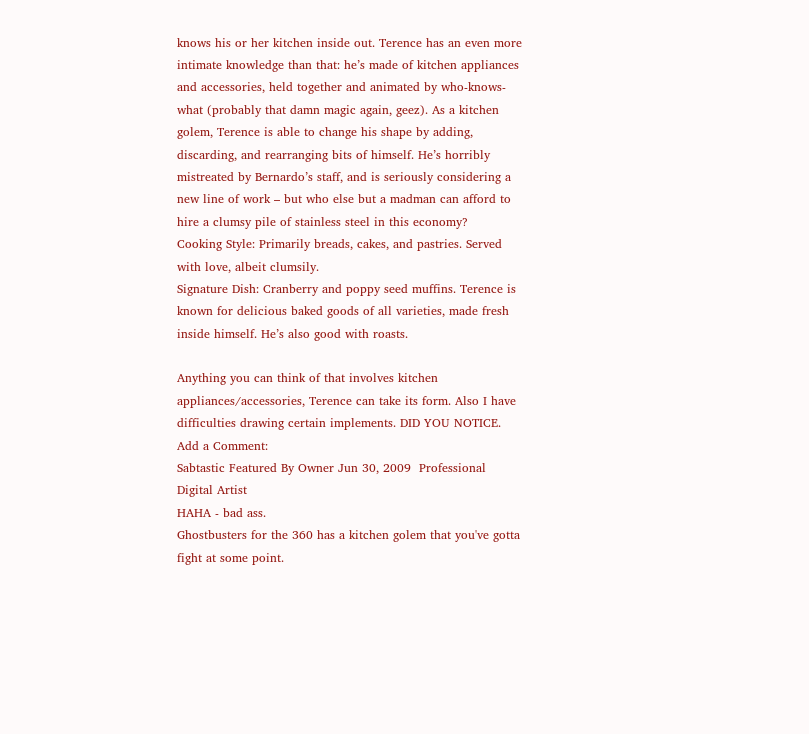knows his or her kitchen inside out. Terence has an even more intimate knowledge than that: he’s made of kitchen appliances and accessories, held together and animated by who-knows-what (probably that damn magic again, geez). As a kitchen golem, Terence is able to change his shape by adding, discarding, and rearranging bits of himself. He’s horribly mistreated by Bernardo’s staff, and is seriously considering a new line of work – but who else but a madman can afford to hire a clumsy pile of stainless steel in this economy?
Cooking Style: Primarily breads, cakes, and pastries. Served with love, albeit clumsily.
Signature Dish: Cranberry and poppy seed muffins. Terence is known for delicious baked goods of all varieties, made fresh inside himself. He’s also good with roasts.

Anything you can think of that involves kitchen appliances/accessories, Terence can take its form. Also I have difficulties drawing certain implements. DID YOU NOTICE.
Add a Comment:
Sabtastic Featured By Owner Jun 30, 2009  Professional Digital Artist
HAHA - bad ass.
Ghostbusters for the 360 has a kitchen golem that you've gotta fight at some point.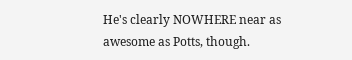He's clearly NOWHERE near as awesome as Potts, though.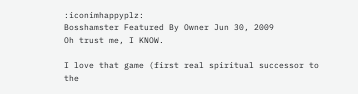:iconimhappyplz:
Bosshamster Featured By Owner Jun 30, 2009
Oh trust me, I KNOW.

I love that game (first real spiritual successor to the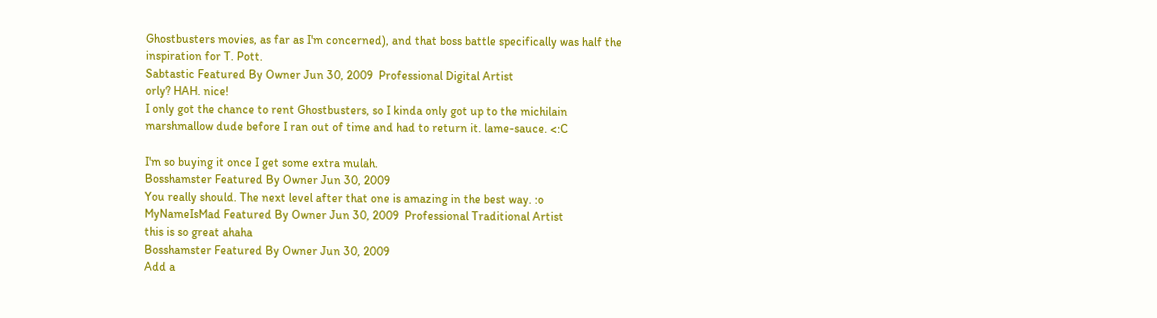Ghostbusters movies, as far as I'm concerned), and that boss battle specifically was half the inspiration for T. Pott.
Sabtastic Featured By Owner Jun 30, 2009  Professional Digital Artist
orly? HAH. nice!
I only got the chance to rent Ghostbusters, so I kinda only got up to the michilain marshmallow dude before I ran out of time and had to return it. lame-sauce. <:C

I'm so buying it once I get some extra mulah.
Bosshamster Featured By Owner Jun 30, 2009
You really should. The next level after that one is amazing in the best way. :o
MyNameIsMad Featured By Owner Jun 30, 2009  Professional Traditional Artist
this is so great ahaha
Bosshamster Featured By Owner Jun 30, 2009
Add a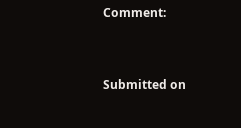Comment:


Submitted on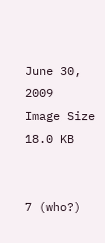June 30, 2009
Image Size
18.0 KB


7 (who?)